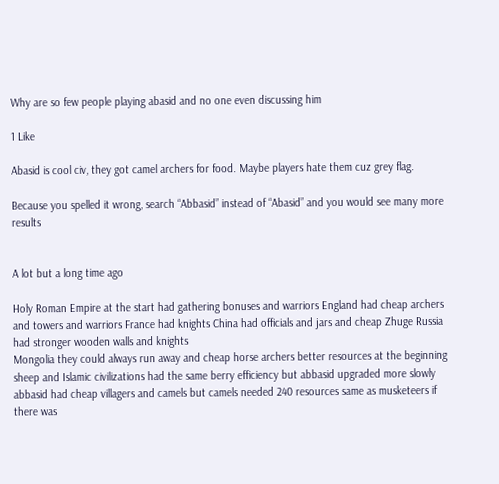Why are so few people playing abasid and no one even discussing him

1 Like

Abasid is cool civ, they got camel archers for food. Maybe players hate them cuz grey flag.

Because you spelled it wrong, search “Abbasid” instead of “Abasid” and you would see many more results


A lot but a long time ago

Holy Roman Empire at the start had gathering bonuses and warriors England had cheap archers and towers and warriors France had knights China had officials and jars and cheap Zhuge Russia had stronger wooden walls and knights
Mongolia they could always run away and cheap horse archers better resources at the beginning sheep and Islamic civilizations had the same berry efficiency but abbasid upgraded more slowly abbasid had cheap villagers and camels but camels needed 240 resources same as musketeers if there was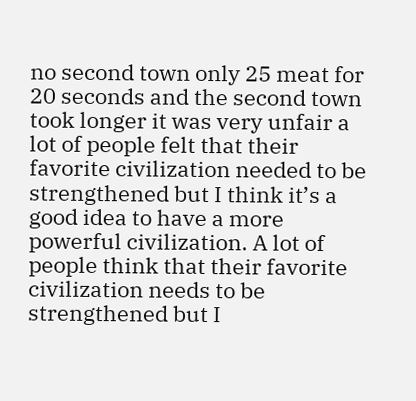no second town only 25 meat for 20 seconds and the second town took longer it was very unfair a lot of people felt that their favorite civilization needed to be strengthened but I think it’s a good idea to have a more powerful civilization. A lot of people think that their favorite civilization needs to be strengthened but I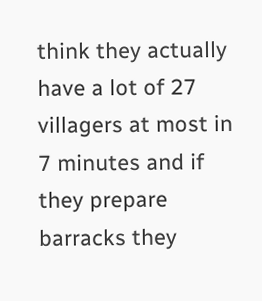think they actually have a lot of 27 villagers at most in 7 minutes and if they prepare barracks they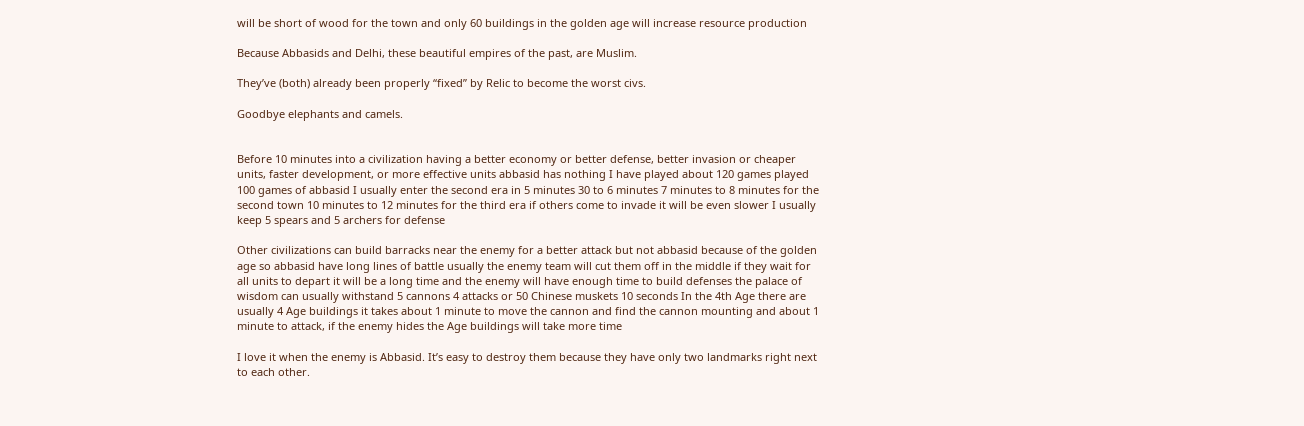will be short of wood for the town and only 60 buildings in the golden age will increase resource production

Because Abbasids and Delhi, these beautiful empires of the past, are Muslim.

They’ve (both) already been properly “fixed” by Relic to become the worst civs.

Goodbye elephants and camels.


Before 10 minutes into a civilization having a better economy or better defense, better invasion or cheaper units, faster development, or more effective units abbasid has nothing I have played about 120 games played 100 games of abbasid I usually enter the second era in 5 minutes 30 to 6 minutes 7 minutes to 8 minutes for the second town 10 minutes to 12 minutes for the third era if others come to invade it will be even slower I usually keep 5 spears and 5 archers for defense

Other civilizations can build barracks near the enemy for a better attack but not abbasid because of the golden age so abbasid have long lines of battle usually the enemy team will cut them off in the middle if they wait for all units to depart it will be a long time and the enemy will have enough time to build defenses the palace of wisdom can usually withstand 5 cannons 4 attacks or 50 Chinese muskets 10 seconds In the 4th Age there are usually 4 Age buildings it takes about 1 minute to move the cannon and find the cannon mounting and about 1 minute to attack, if the enemy hides the Age buildings will take more time

I love it when the enemy is Abbasid. It’s easy to destroy them because they have only two landmarks right next to each other.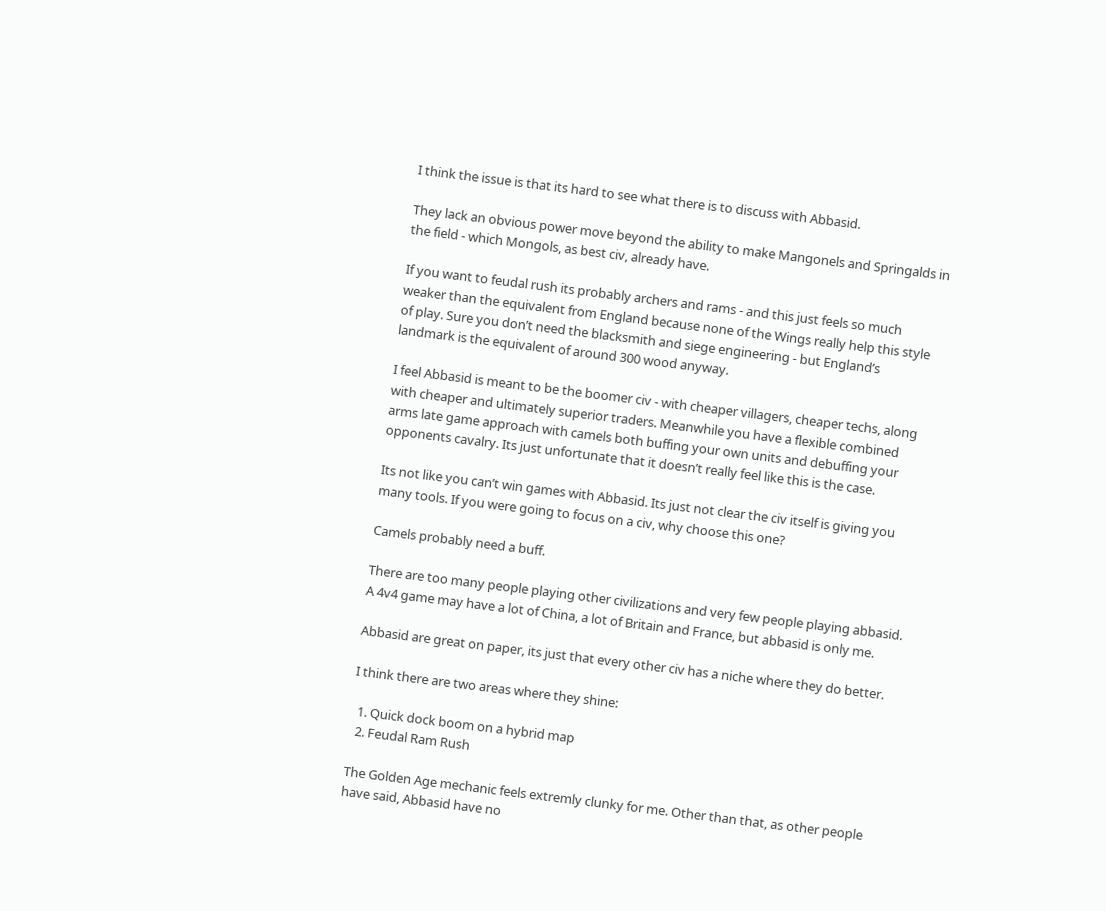I think the issue is that its hard to see what there is to discuss with Abbasid.

They lack an obvious power move beyond the ability to make Mangonels and Springalds in the field - which Mongols, as best civ, already have.

If you want to feudal rush its probably archers and rams - and this just feels so much weaker than the equivalent from England because none of the Wings really help this style of play. Sure you don’t need the blacksmith and siege engineering - but England’s landmark is the equivalent of around 300 wood anyway.

I feel Abbasid is meant to be the boomer civ - with cheaper villagers, cheaper techs, along with cheaper and ultimately superior traders. Meanwhile you have a flexible combined arms late game approach with camels both buffing your own units and debuffing your opponents cavalry. Its just unfortunate that it doesn’t really feel like this is the case.

Its not like you can’t win games with Abbasid. Its just not clear the civ itself is giving you many tools. If you were going to focus on a civ, why choose this one?

Camels probably need a buff.

There are too many people playing other civilizations and very few people playing abbasid. A 4v4 game may have a lot of China, a lot of Britain and France, but abbasid is only me.

Abbasid are great on paper, its just that every other civ has a niche where they do better.

I think there are two areas where they shine:

  1. Quick dock boom on a hybrid map
  2. Feudal Ram Rush

The Golden Age mechanic feels extremly clunky for me. Other than that, as other people have said, Abbasid have no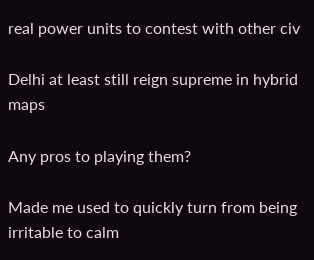real power units to contest with other civ

Delhi at least still reign supreme in hybrid maps

Any pros to playing them?

Made me used to quickly turn from being irritable to calm